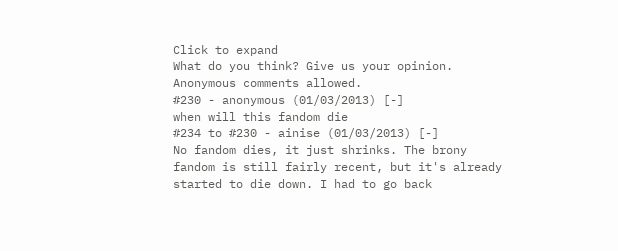Click to expand
What do you think? Give us your opinion. Anonymous comments allowed.
#230 - anonymous (01/03/2013) [-]
when will this fandom die
#234 to #230 - ainise (01/03/2013) [-]
No fandom dies, it just shrinks. The brony fandom is still fairly recent, but it's already started to die down. I had to go back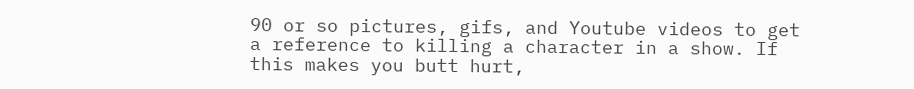90 or so pictures, gifs, and Youtube videos to get a reference to killing a character in a show. If this makes you butt hurt,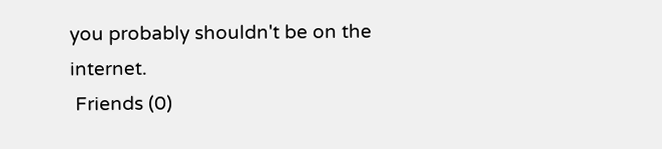you probably shouldn't be on the internet.
 Friends (0)